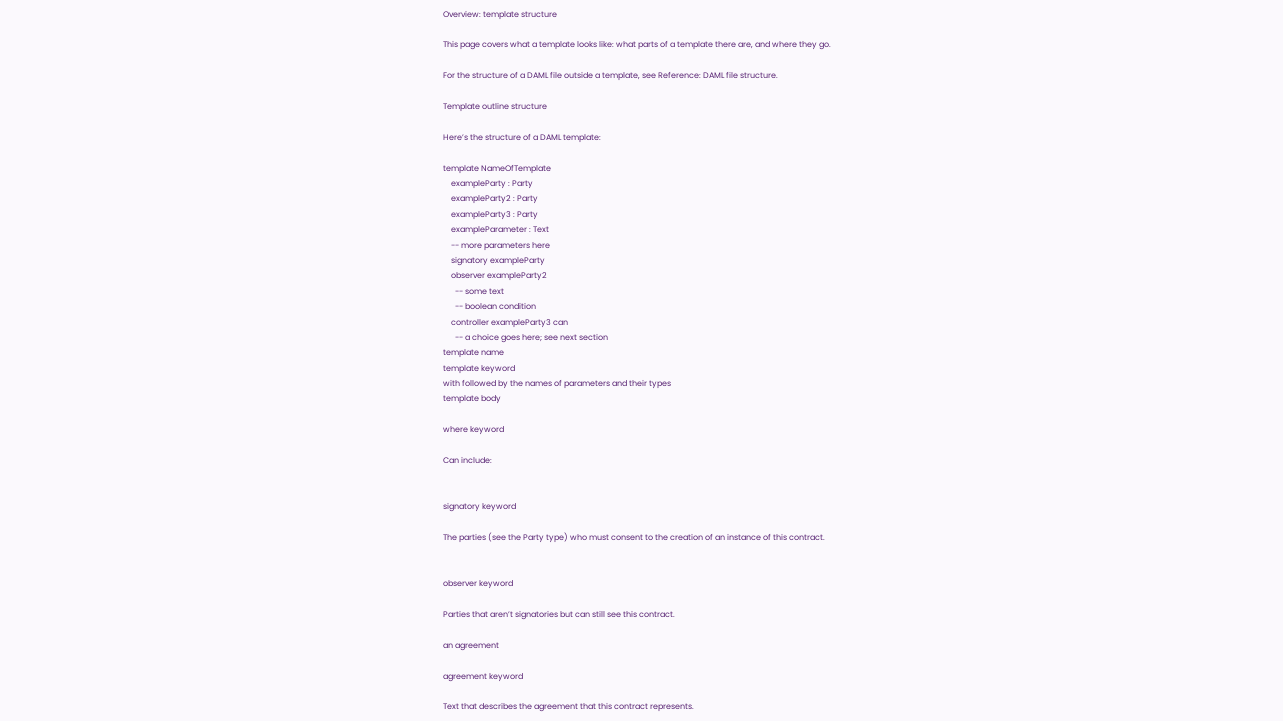Overview: template structure

This page covers what a template looks like: what parts of a template there are, and where they go.

For the structure of a DAML file outside a template, see Reference: DAML file structure.

Template outline structure

Here’s the structure of a DAML template:

template NameOfTemplate
    exampleParty : Party
    exampleParty2 : Party
    exampleParty3 : Party
    exampleParameter : Text
    -- more parameters here
    signatory exampleParty
    observer exampleParty2
      -- some text
      -- boolean condition
    controller exampleParty3 can
      -- a choice goes here; see next section
template name
template keyword
with followed by the names of parameters and their types
template body

where keyword

Can include:


signatory keyword

The parties (see the Party type) who must consent to the creation of an instance of this contract.


observer keyword

Parties that aren’t signatories but can still see this contract.

an agreement

agreement keyword

Text that describes the agreement that this contract represents.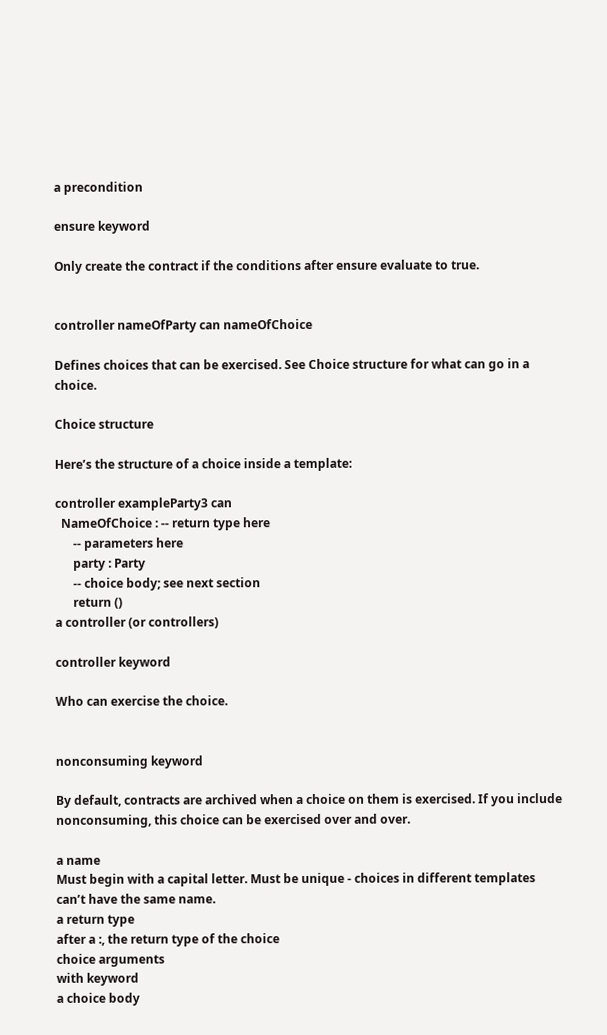a precondition

ensure keyword

Only create the contract if the conditions after ensure evaluate to true.


controller nameOfParty can nameOfChoice

Defines choices that can be exercised. See Choice structure for what can go in a choice.

Choice structure

Here’s the structure of a choice inside a template:

controller exampleParty3 can
  NameOfChoice : -- return type here
      -- parameters here
      party : Party
      -- choice body; see next section
      return ()
a controller (or controllers)

controller keyword

Who can exercise the choice.


nonconsuming keyword

By default, contracts are archived when a choice on them is exercised. If you include nonconsuming, this choice can be exercised over and over.

a name
Must begin with a capital letter. Must be unique - choices in different templates can’t have the same name.
a return type
after a :, the return type of the choice
choice arguments
with keyword
a choice body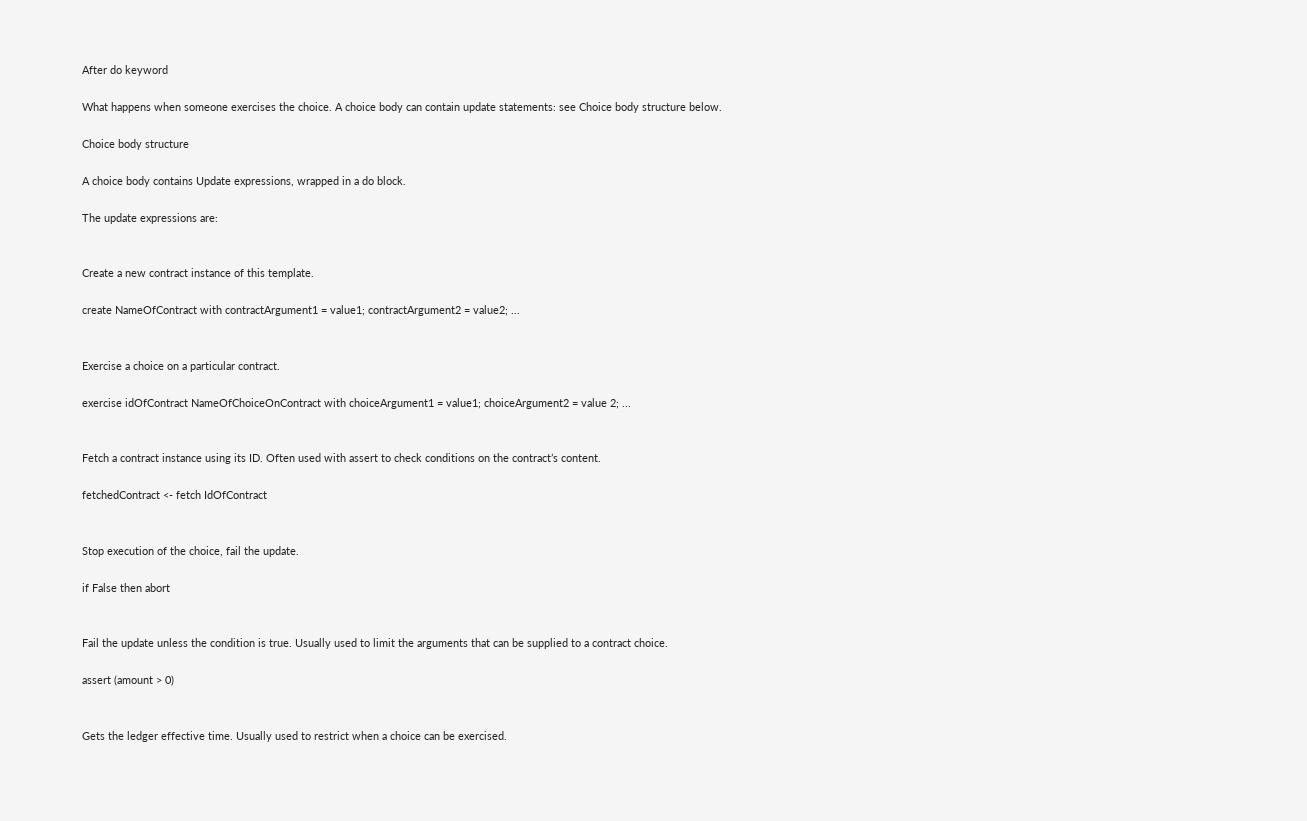After do keyword

What happens when someone exercises the choice. A choice body can contain update statements: see Choice body structure below.

Choice body structure

A choice body contains Update expressions, wrapped in a do block.

The update expressions are:


Create a new contract instance of this template.

create NameOfContract with contractArgument1 = value1; contractArgument2 = value2; ...


Exercise a choice on a particular contract.

exercise idOfContract NameOfChoiceOnContract with choiceArgument1 = value1; choiceArgument2 = value 2; ...


Fetch a contract instance using its ID. Often used with assert to check conditions on the contract’s content.

fetchedContract <- fetch IdOfContract


Stop execution of the choice, fail the update.

if False then abort


Fail the update unless the condition is true. Usually used to limit the arguments that can be supplied to a contract choice.

assert (amount > 0)


Gets the ledger effective time. Usually used to restrict when a choice can be exercised.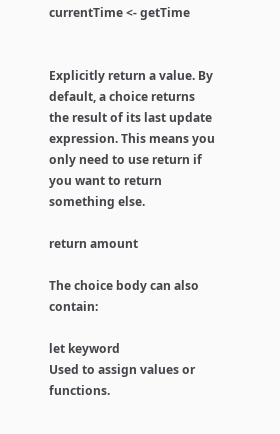currentTime <- getTime


Explicitly return a value. By default, a choice returns the result of its last update expression. This means you only need to use return if you want to return something else.

return amount

The choice body can also contain:

let keyword
Used to assign values or functions.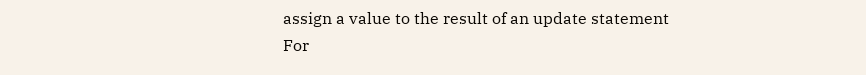assign a value to the result of an update statement
For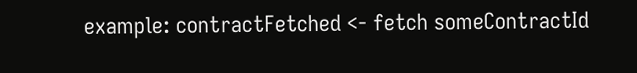example: contractFetched <- fetch someContractId